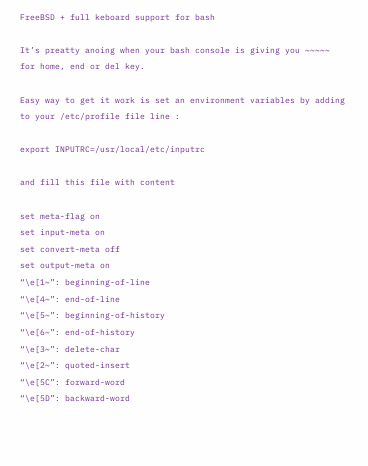FreeBSD + full keboard support for bash

It’s preatty anoing when your bash console is giving you ~~~~~ for home, end or del key.

Easy way to get it work is set an environment variables by adding to your /etc/profile file line :

export INPUTRC=/usr/local/etc/inputrc

and fill this file with content

set meta-flag on
set input-meta on
set convert-meta off
set output-meta on
“\e[1~”: beginning-of-line
“\e[4~”: end-of-line
“\e[5~”: beginning-of-history
“\e[6~”: end-of-history
“\e[3~”: delete-char
“\e[2~”: quoted-insert
“\e[5C”: forward-word
“\e[5D”: backward-word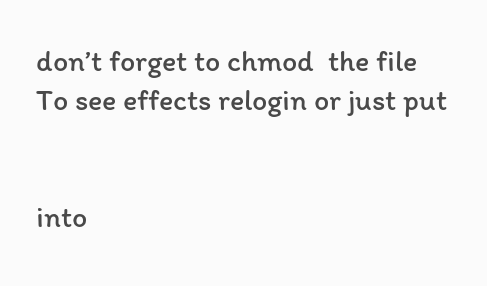don’t forget to chmod  the file
To see effects relogin or just put


into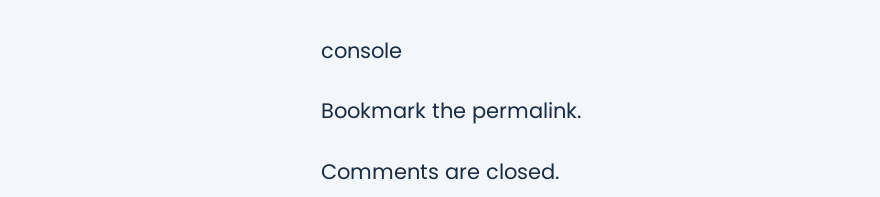console

Bookmark the permalink.

Comments are closed.